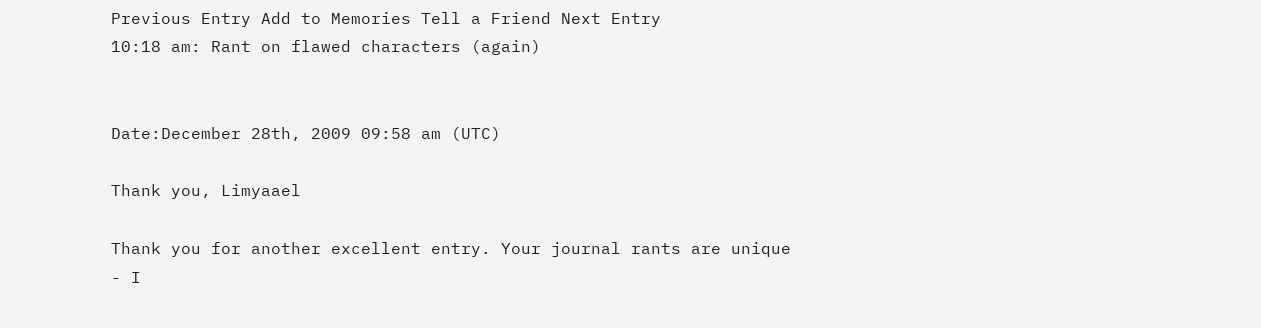Previous Entry Add to Memories Tell a Friend Next Entry
10:18 am: Rant on flawed characters (again)


Date:December 28th, 2009 09:58 am (UTC)

Thank you, Limyaael

Thank you for another excellent entry. Your journal rants are unique - I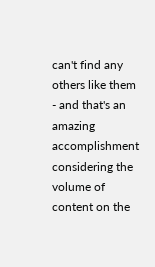can't find any others like them - and that's an amazing accomplishment considering the volume of content on the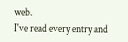web.
I've read every entry and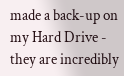made a back-up on my Hard Drive - they are incredibly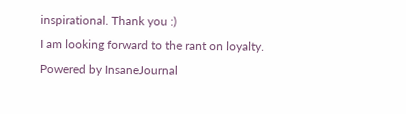inspirational. Thank you :)
I am looking forward to the rant on loyalty.
Powered by InsaneJournal